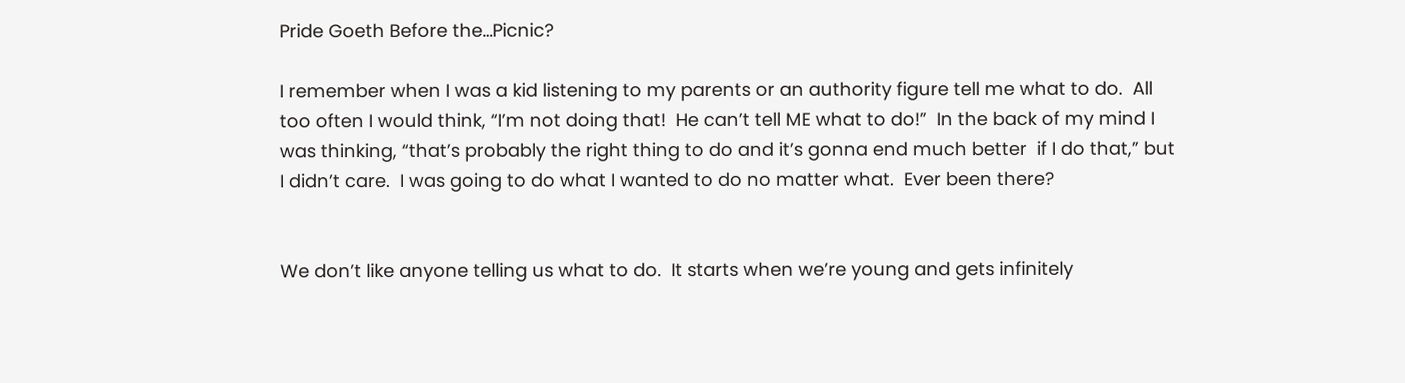Pride Goeth Before the…Picnic?

I remember when I was a kid listening to my parents or an authority figure tell me what to do.  All too often I would think, “I’m not doing that!  He can’t tell ME what to do!”  In the back of my mind I was thinking, “that’s probably the right thing to do and it’s gonna end much better  if I do that,” but I didn’t care.  I was going to do what I wanted to do no matter what.  Ever been there?


We don’t like anyone telling us what to do.  It starts when we’re young and gets infinitely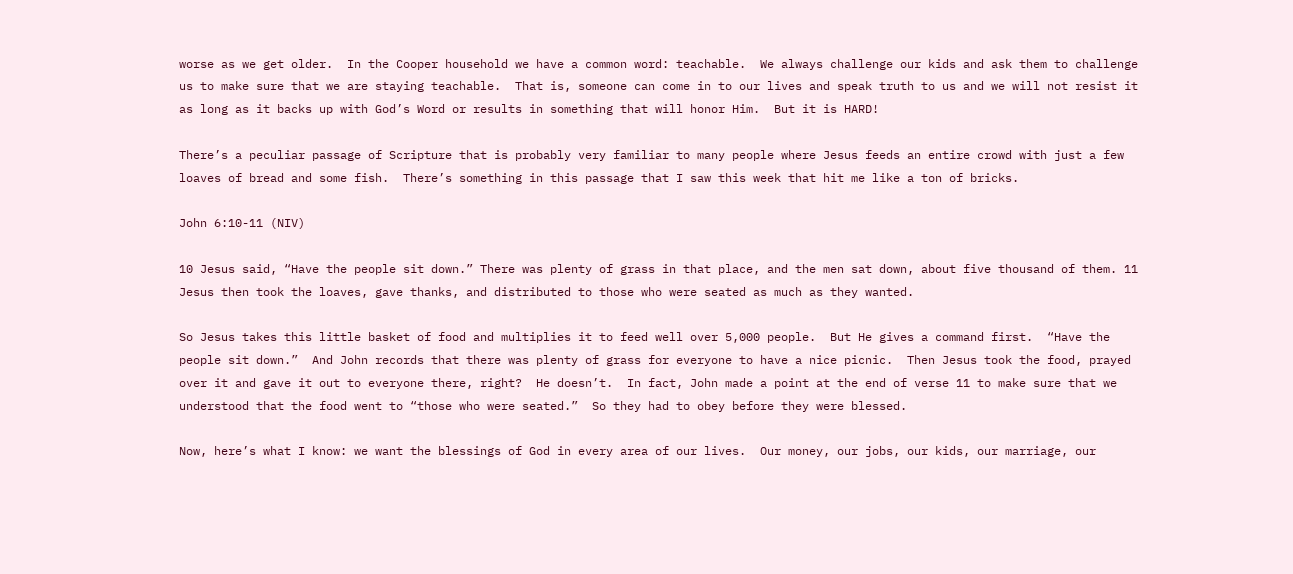worse as we get older.  In the Cooper household we have a common word: teachable.  We always challenge our kids and ask them to challenge us to make sure that we are staying teachable.  That is, someone can come in to our lives and speak truth to us and we will not resist it as long as it backs up with God’s Word or results in something that will honor Him.  But it is HARD!

There’s a peculiar passage of Scripture that is probably very familiar to many people where Jesus feeds an entire crowd with just a few loaves of bread and some fish.  There’s something in this passage that I saw this week that hit me like a ton of bricks.

John 6:10-11 (NIV)

10 Jesus said, “Have the people sit down.” There was plenty of grass in that place, and the men sat down, about five thousand of them. 11 Jesus then took the loaves, gave thanks, and distributed to those who were seated as much as they wanted.

So Jesus takes this little basket of food and multiplies it to feed well over 5,000 people.  But He gives a command first.  “Have the people sit down.”  And John records that there was plenty of grass for everyone to have a nice picnic.  Then Jesus took the food, prayed over it and gave it out to everyone there, right?  He doesn’t.  In fact, John made a point at the end of verse 11 to make sure that we understood that the food went to “those who were seated.”  So they had to obey before they were blessed.

Now, here’s what I know: we want the blessings of God in every area of our lives.  Our money, our jobs, our kids, our marriage, our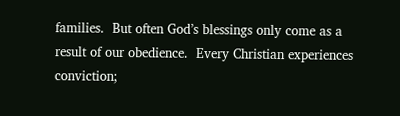families.  But often God’s blessings only come as a result of our obedience.  Every Christian experiences conviction;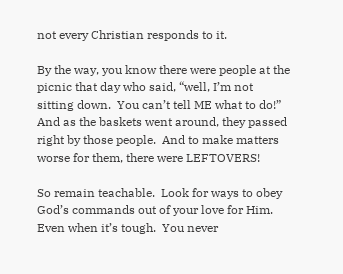not every Christian responds to it.

By the way, you know there were people at the picnic that day who said, “well, I’m not sitting down.  You can’t tell ME what to do!”  And as the baskets went around, they passed right by those people.  And to make matters worse for them, there were LEFTOVERS!

So remain teachable.  Look for ways to obey God’s commands out of your love for Him.  Even when it’s tough.  You never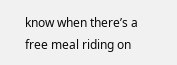know when there’s a free meal riding on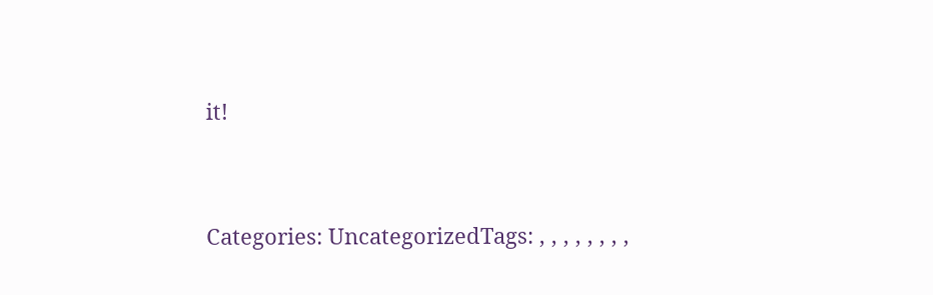it!


Categories: UncategorizedTags: , , , , , , , ,